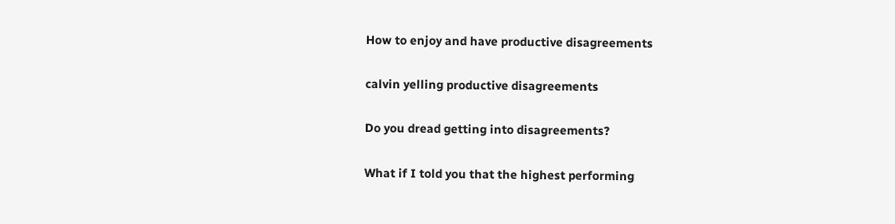How to enjoy and have productive disagreements

calvin yelling productive disagreements

Do you dread getting into disagreements?

What if I told you that the highest performing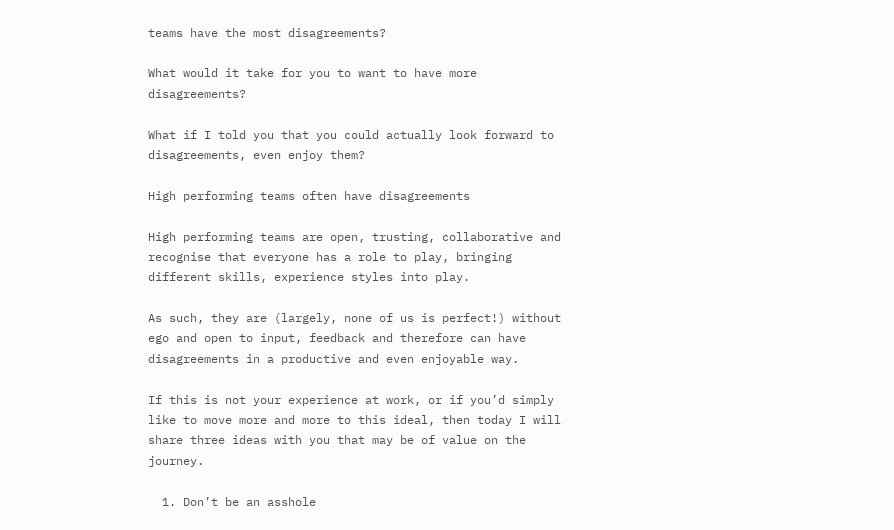teams have the most disagreements?

What would it take for you to want to have more disagreements?

What if I told you that you could actually look forward to disagreements, even enjoy them?

High performing teams often have disagreements

High performing teams are open, trusting, collaborative and recognise that everyone has a role to play, bringing different skills, experience styles into play.

As such, they are (largely, none of us is perfect!) without ego and open to input, feedback and therefore can have disagreements in a productive and even enjoyable way.

If this is not your experience at work, or if you’d simply like to move more and more to this ideal, then today I will share three ideas with you that may be of value on the journey.

  1. Don’t be an asshole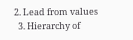2. Lead from values
  3. Hierarchy of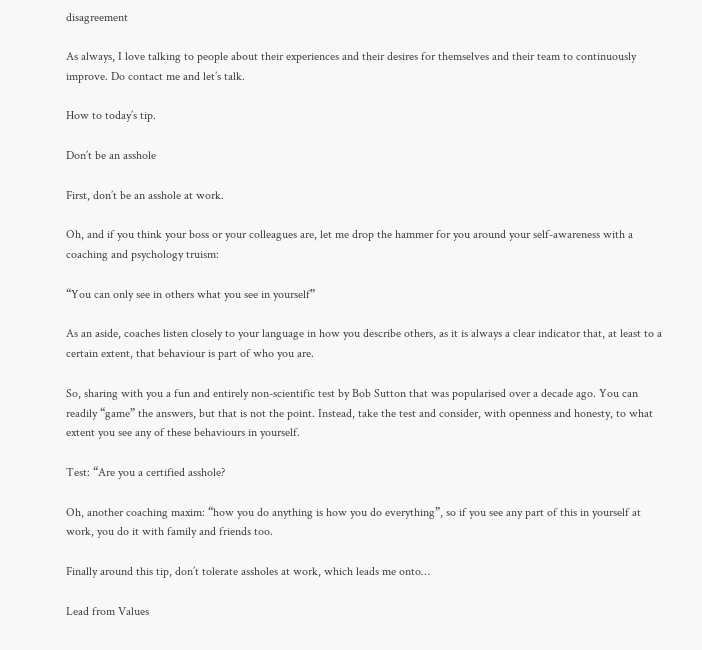disagreement

As always, I love talking to people about their experiences and their desires for themselves and their team to continuously improve. Do contact me and let’s talk.

How to today’s tip.

Don’t be an asshole

First, don’t be an asshole at work.

Oh, and if you think your boss or your colleagues are, let me drop the hammer for you around your self-awareness with a coaching and psychology truism:

“You can only see in others what you see in yourself”

As an aside, coaches listen closely to your language in how you describe others, as it is always a clear indicator that, at least to a certain extent, that behaviour is part of who you are.

So, sharing with you a fun and entirely non-scientific test by Bob Sutton that was popularised over a decade ago. You can readily “game” the answers, but that is not the point. Instead, take the test and consider, with openness and honesty, to what extent you see any of these behaviours in yourself.

Test: “Are you a certified asshole?

Oh, another coaching maxim: “how you do anything is how you do everything”, so if you see any part of this in yourself at work, you do it with family and friends too.

Finally around this tip, don’t tolerate assholes at work, which leads me onto…

Lead from Values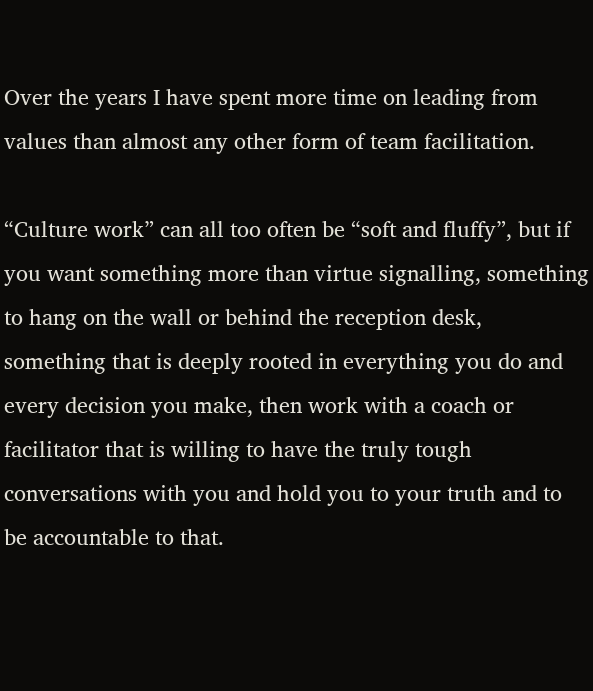Over the years I have spent more time on leading from values than almost any other form of team facilitation.

“Culture work” can all too often be “soft and fluffy”, but if you want something more than virtue signalling, something to hang on the wall or behind the reception desk, something that is deeply rooted in everything you do and every decision you make, then work with a coach or facilitator that is willing to have the truly tough conversations with you and hold you to your truth and to be accountable to that.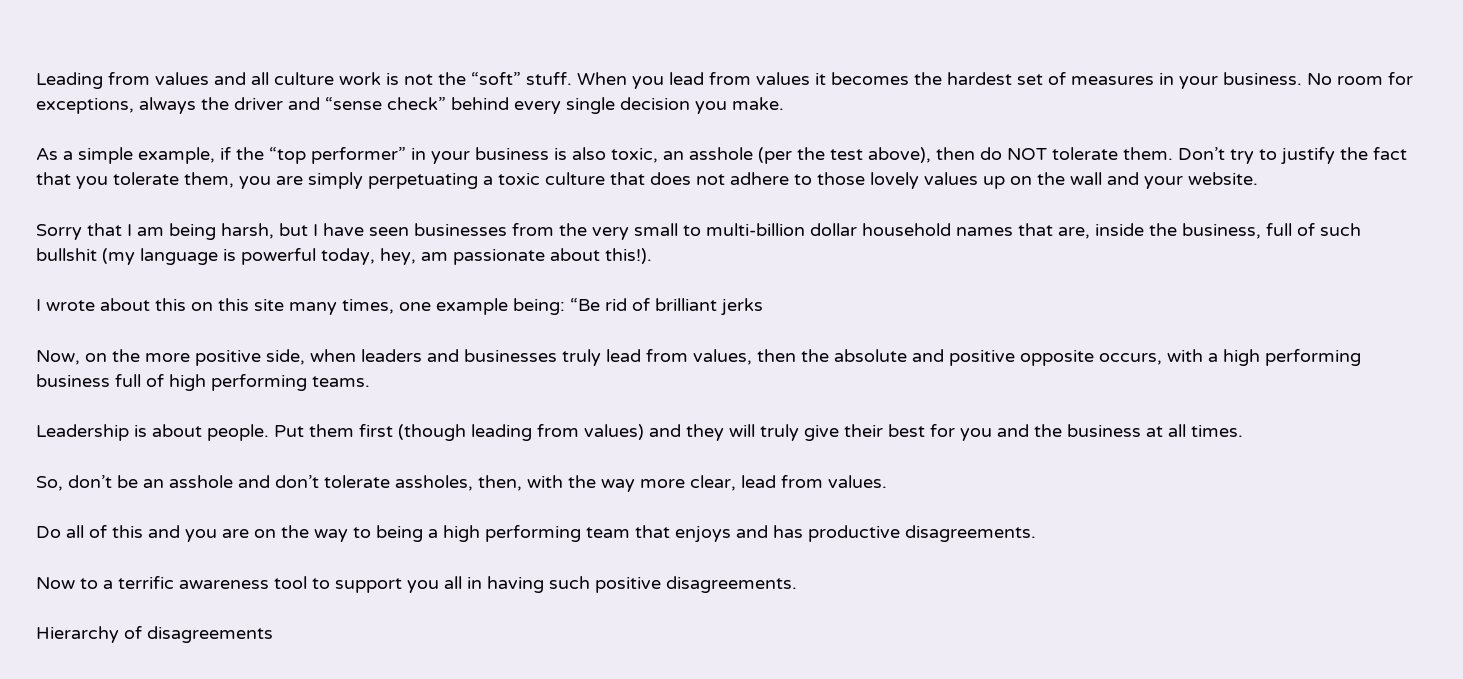Leading from values and all culture work is not the “soft” stuff. When you lead from values it becomes the hardest set of measures in your business. No room for exceptions, always the driver and “sense check” behind every single decision you make.

As a simple example, if the “top performer” in your business is also toxic, an asshole (per the test above), then do NOT tolerate them. Don’t try to justify the fact that you tolerate them, you are simply perpetuating a toxic culture that does not adhere to those lovely values up on the wall and your website.

Sorry that I am being harsh, but I have seen businesses from the very small to multi-billion dollar household names that are, inside the business, full of such bullshit (my language is powerful today, hey, am passionate about this!).

I wrote about this on this site many times, one example being: “Be rid of brilliant jerks

Now, on the more positive side, when leaders and businesses truly lead from values, then the absolute and positive opposite occurs, with a high performing business full of high performing teams.

Leadership is about people. Put them first (though leading from values) and they will truly give their best for you and the business at all times.

So, don’t be an asshole and don’t tolerate assholes, then, with the way more clear, lead from values.

Do all of this and you are on the way to being a high performing team that enjoys and has productive disagreements.

Now to a terrific awareness tool to support you all in having such positive disagreements.

Hierarchy of disagreements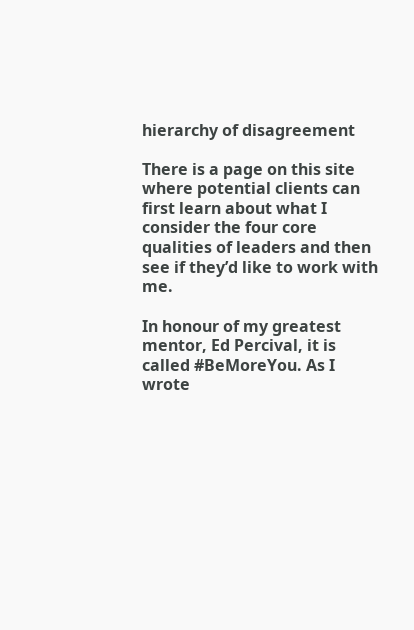hierarchy of disagreement

There is a page on this site where potential clients can first learn about what I consider the four core qualities of leaders and then see if they’d like to work with me.

In honour of my greatest mentor, Ed Percival, it is called #BeMoreYou. As I wrote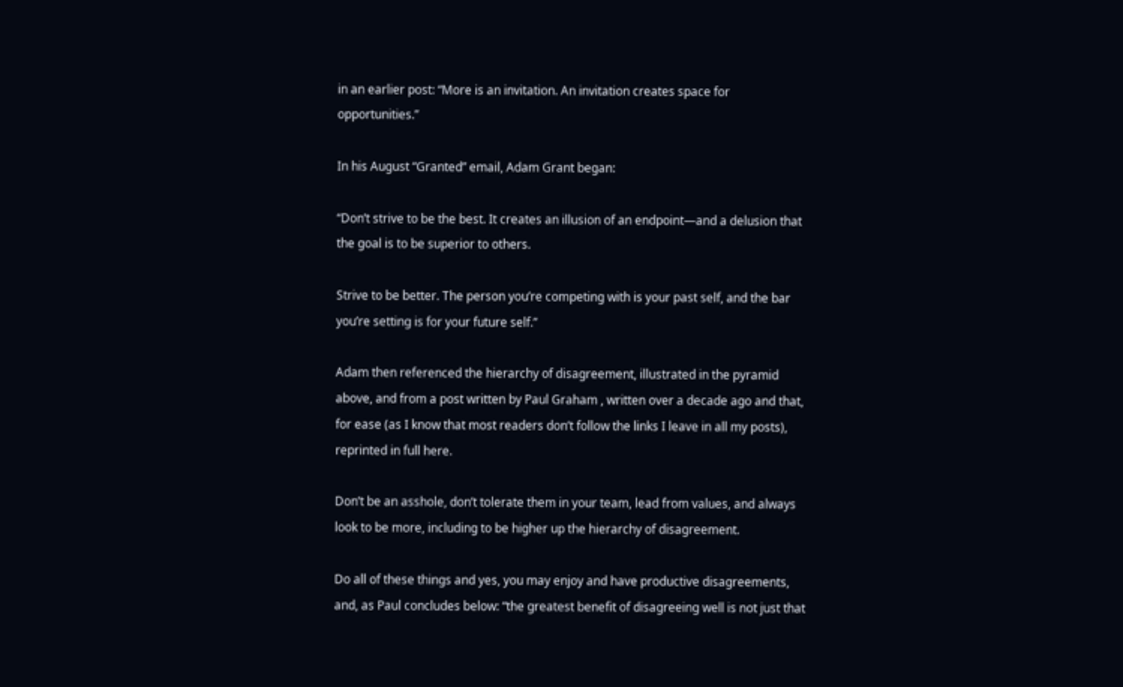in an earlier post: “More is an invitation. An invitation creates space for opportunities.”

In his August “Granted” email, Adam Grant began:

“Don’t strive to be the best. It creates an illusion of an endpoint—and a delusion that the goal is to be superior to others.

Strive to be better. The person you’re competing with is your past self, and the bar you’re setting is for your future self.”

Adam then referenced the hierarchy of disagreement, illustrated in the pyramid above, and from a post written by Paul Graham , written over a decade ago and that, for ease (as I know that most readers don’t follow the links I leave in all my posts), reprinted in full here.

Don’t be an asshole, don’t tolerate them in your team, lead from values, and always look to be more, including to be higher up the hierarchy of disagreement.

Do all of these things and yes, you may enjoy and have productive disagreements, and, as Paul concludes below: “the greatest benefit of disagreeing well is not just that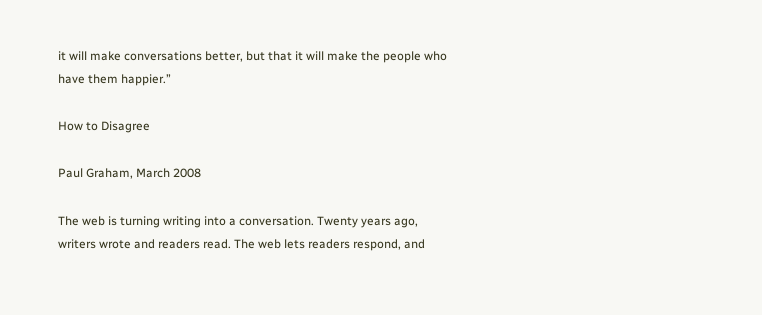it will make conversations better, but that it will make the people who have them happier.”

How to Disagree

Paul Graham, March 2008

The web is turning writing into a conversation. Twenty years ago, writers wrote and readers read. The web lets readers respond, and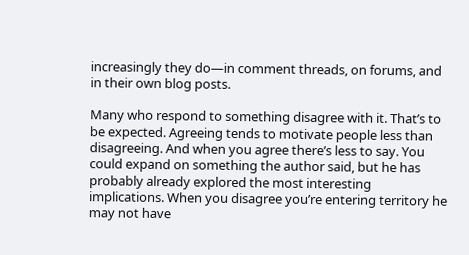increasingly they do—in comment threads, on forums, and in their own blog posts.

Many who respond to something disagree with it. That’s to be expected. Agreeing tends to motivate people less than disagreeing. And when you agree there’s less to say. You could expand on something the author said, but he has probably already explored the most interesting implications. When you disagree you’re entering territory he may not have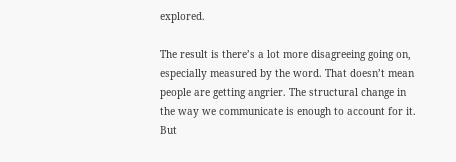explored.

The result is there’s a lot more disagreeing going on, especially measured by the word. That doesn’t mean people are getting angrier. The structural change in the way we communicate is enough to account for it. But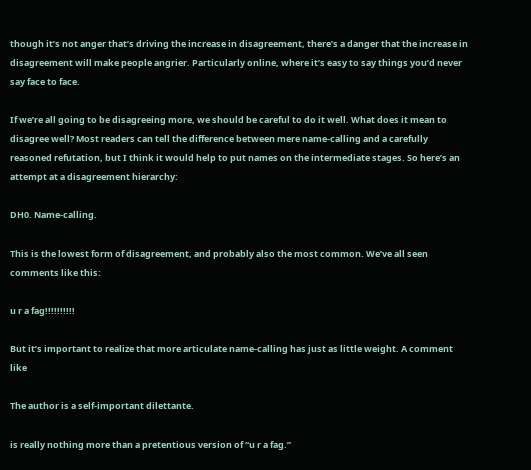though it’s not anger that’s driving the increase in disagreement, there’s a danger that the increase in disagreement will make people angrier. Particularly online, where it’s easy to say things you’d never say face to face.

If we’re all going to be disagreeing more, we should be careful to do it well. What does it mean to disagree well? Most readers can tell the difference between mere name-calling and a carefully reasoned refutation, but I think it would help to put names on the intermediate stages. So here’s an attempt at a disagreement hierarchy:

DH0. Name-calling.

This is the lowest form of disagreement, and probably also the most common. We’ve all seen comments like this:

u r a fag!!!!!!!!!!

But it’s important to realize that more articulate name-calling has just as little weight. A comment like

The author is a self-important dilettante.

is really nothing more than a pretentious version of “u r a fag.”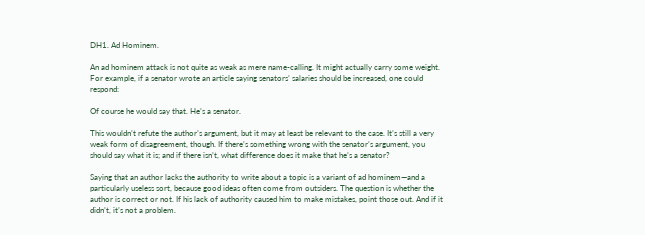DH1. Ad Hominem.

An ad hominem attack is not quite as weak as mere name-calling. It might actually carry some weight. For example, if a senator wrote an article saying senators’ salaries should be increased, one could respond:

Of course he would say that. He’s a senator.

This wouldn’t refute the author’s argument, but it may at least be relevant to the case. It’s still a very weak form of disagreement, though. If there’s something wrong with the senator’s argument, you should say what it is; and if there isn’t, what difference does it make that he’s a senator?

Saying that an author lacks the authority to write about a topic is a variant of ad hominem—and a particularly useless sort, because good ideas often come from outsiders. The question is whether the author is correct or not. If his lack of authority caused him to make mistakes, point those out. And if it didn’t, it’s not a problem.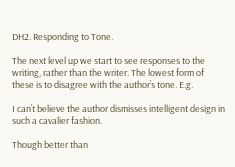DH2. Responding to Tone.

The next level up we start to see responses to the writing, rather than the writer. The lowest form of these is to disagree with the author’s tone. E.g.

I can’t believe the author dismisses intelligent design in such a cavalier fashion.

Though better than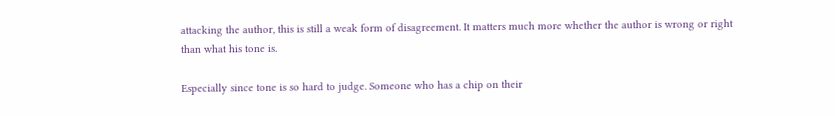attacking the author, this is still a weak form of disagreement. It matters much more whether the author is wrong or right than what his tone is.

Especially since tone is so hard to judge. Someone who has a chip on their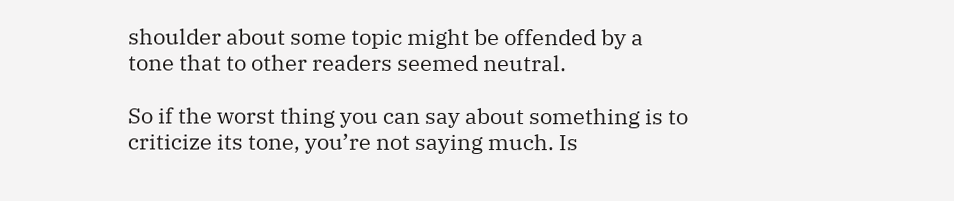shoulder about some topic might be offended by a tone that to other readers seemed neutral.

So if the worst thing you can say about something is to criticize its tone, you’re not saying much. Is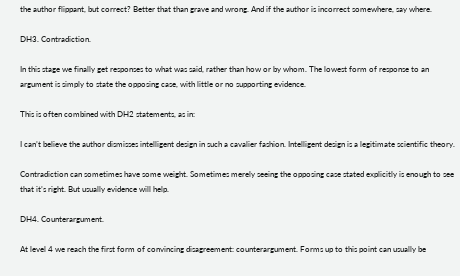the author flippant, but correct? Better that than grave and wrong. And if the author is incorrect somewhere, say where.

DH3. Contradiction.

In this stage we finally get responses to what was said, rather than how or by whom. The lowest form of response to an argument is simply to state the opposing case, with little or no supporting evidence.

This is often combined with DH2 statements, as in:

I can’t believe the author dismisses intelligent design in such a cavalier fashion. Intelligent design is a legitimate scientific theory.

Contradiction can sometimes have some weight. Sometimes merely seeing the opposing case stated explicitly is enough to see that it’s right. But usually evidence will help.

DH4. Counterargument.

At level 4 we reach the first form of convincing disagreement: counterargument. Forms up to this point can usually be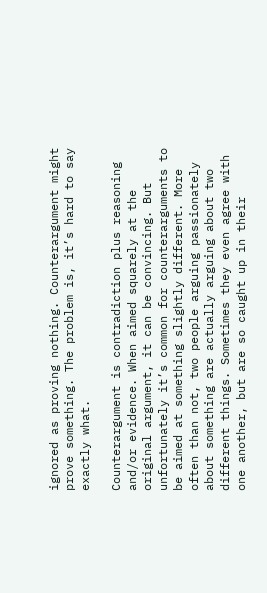ignored as proving nothing. Counterargument might prove something. The problem is, it’s hard to say exactly what.

Counterargument is contradiction plus reasoning and/or evidence. When aimed squarely at the original argument, it can be convincing. But unfortunately it’s common for counterarguments to be aimed at something slightly different. More often than not, two people arguing passionately about something are actually arguing about two different things. Sometimes they even agree with one another, but are so caught up in their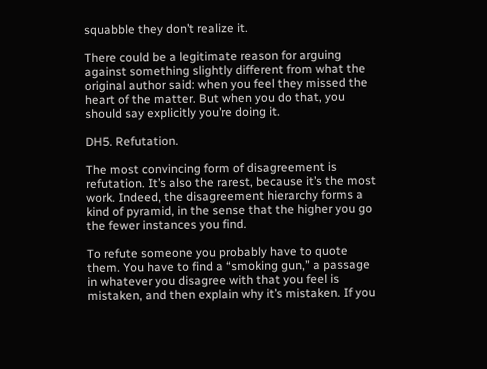squabble they don’t realize it.

There could be a legitimate reason for arguing against something slightly different from what the original author said: when you feel they missed the heart of the matter. But when you do that, you should say explicitly you’re doing it.

DH5. Refutation.

The most convincing form of disagreement is refutation. It’s also the rarest, because it’s the most work. Indeed, the disagreement hierarchy forms a kind of pyramid, in the sense that the higher you go the fewer instances you find.

To refute someone you probably have to quote them. You have to find a “smoking gun,” a passage in whatever you disagree with that you feel is mistaken, and then explain why it’s mistaken. If you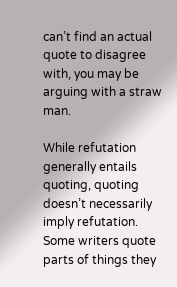can’t find an actual quote to disagree with, you may be arguing with a straw man.

While refutation generally entails quoting, quoting doesn’t necessarily imply refutation. Some writers quote parts of things they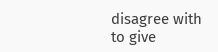disagree with to give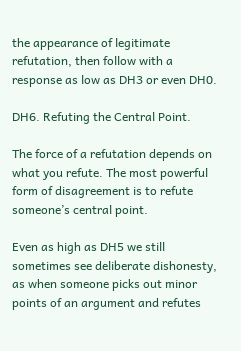the appearance of legitimate refutation, then follow with a response as low as DH3 or even DH0.

DH6. Refuting the Central Point.

The force of a refutation depends on what you refute. The most powerful form of disagreement is to refute someone’s central point.

Even as high as DH5 we still sometimes see deliberate dishonesty, as when someone picks out minor points of an argument and refutes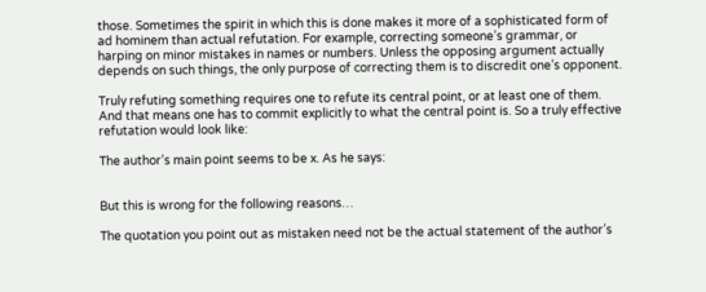those. Sometimes the spirit in which this is done makes it more of a sophisticated form of ad hominem than actual refutation. For example, correcting someone’s grammar, or harping on minor mistakes in names or numbers. Unless the opposing argument actually depends on such things, the only purpose of correcting them is to discredit one’s opponent.

Truly refuting something requires one to refute its central point, or at least one of them. And that means one has to commit explicitly to what the central point is. So a truly effective refutation would look like:

The author’s main point seems to be x. As he says:


But this is wrong for the following reasons…

The quotation you point out as mistaken need not be the actual statement of the author’s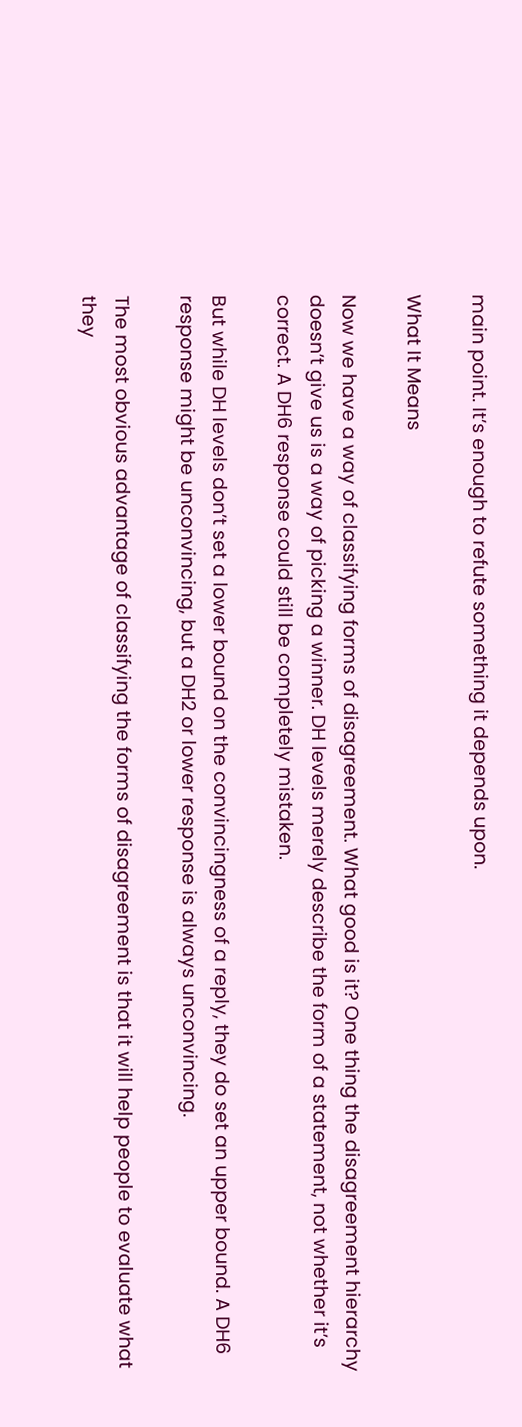main point. It’s enough to refute something it depends upon.

What It Means

Now we have a way of classifying forms of disagreement. What good is it? One thing the disagreement hierarchy doesn’t give us is a way of picking a winner. DH levels merely describe the form of a statement, not whether it’s correct. A DH6 response could still be completely mistaken.

But while DH levels don’t set a lower bound on the convincingness of a reply, they do set an upper bound. A DH6 response might be unconvincing, but a DH2 or lower response is always unconvincing.

The most obvious advantage of classifying the forms of disagreement is that it will help people to evaluate what they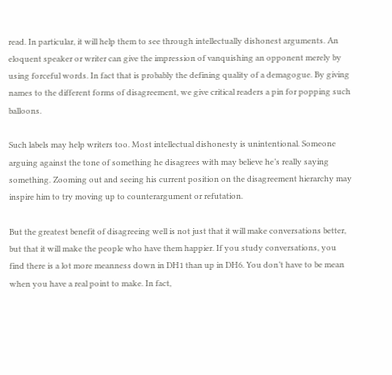read. In particular, it will help them to see through intellectually dishonest arguments. An eloquent speaker or writer can give the impression of vanquishing an opponent merely by using forceful words. In fact that is probably the defining quality of a demagogue. By giving names to the different forms of disagreement, we give critical readers a pin for popping such balloons.

Such labels may help writers too. Most intellectual dishonesty is unintentional. Someone arguing against the tone of something he disagrees with may believe he’s really saying something. Zooming out and seeing his current position on the disagreement hierarchy may inspire him to try moving up to counterargument or refutation.

But the greatest benefit of disagreeing well is not just that it will make conversations better, but that it will make the people who have them happier. If you study conversations, you find there is a lot more meanness down in DH1 than up in DH6. You don’t have to be mean when you have a real point to make. In fact,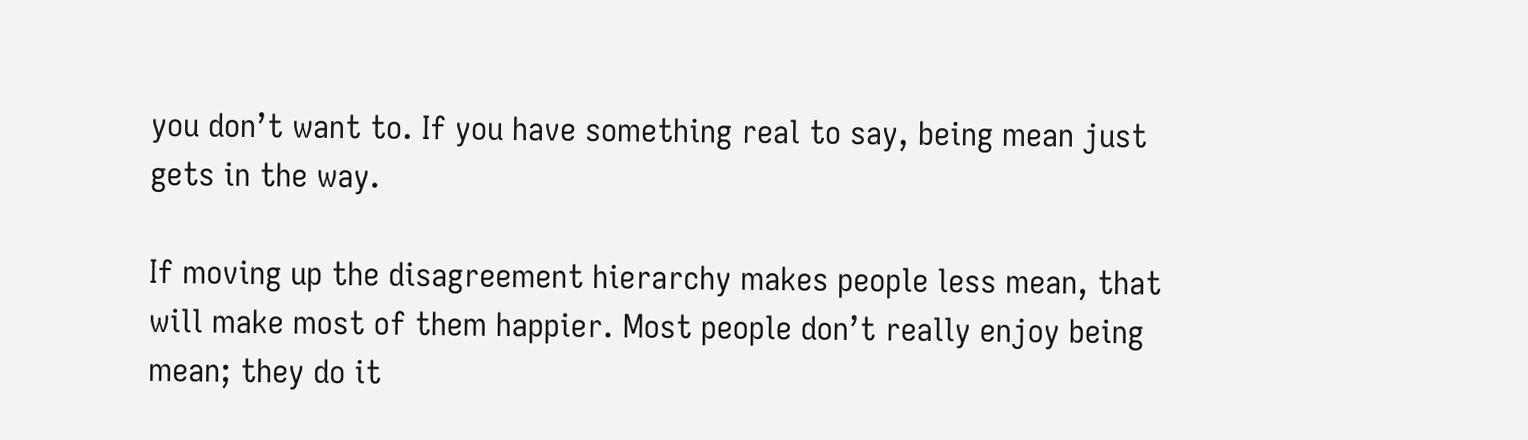you don’t want to. If you have something real to say, being mean just gets in the way.

If moving up the disagreement hierarchy makes people less mean, that will make most of them happier. Most people don’t really enjoy being mean; they do it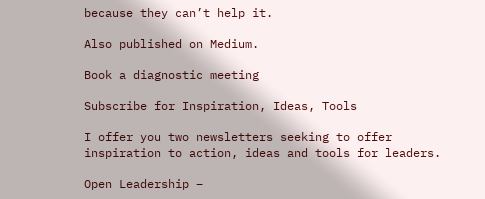because they can’t help it.

Also published on Medium.

Book a diagnostic meeting

Subscribe for Inspiration, Ideas, Tools

I offer you two newsletters seeking to offer inspiration to action, ideas and tools for leaders.

Open Leadership –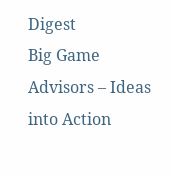Digest
Big Game Advisors – Ideas into Action